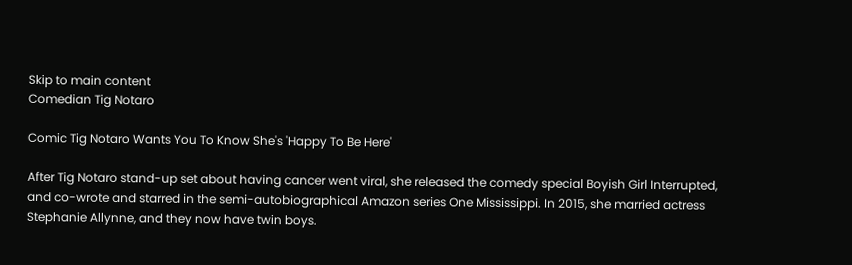Skip to main content
Comedian Tig Notaro

Comic Tig Notaro Wants You To Know She's 'Happy To Be Here'

After Tig Notaro stand-up set about having cancer went viral, she released the comedy special Boyish Girl Interrupted, and co-wrote and starred in the semi-autobiographical Amazon series One Mississippi. In 2015, she married actress Stephanie Allynne, and they now have twin boys.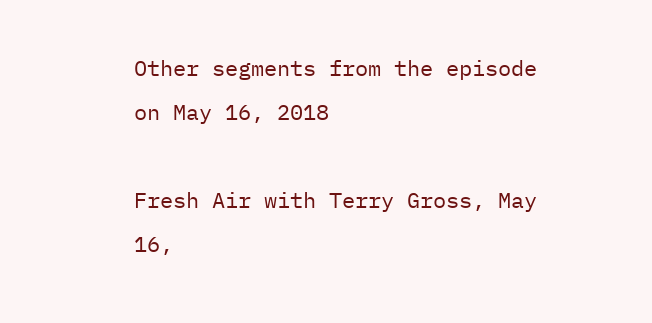Other segments from the episode on May 16, 2018

Fresh Air with Terry Gross, May 16,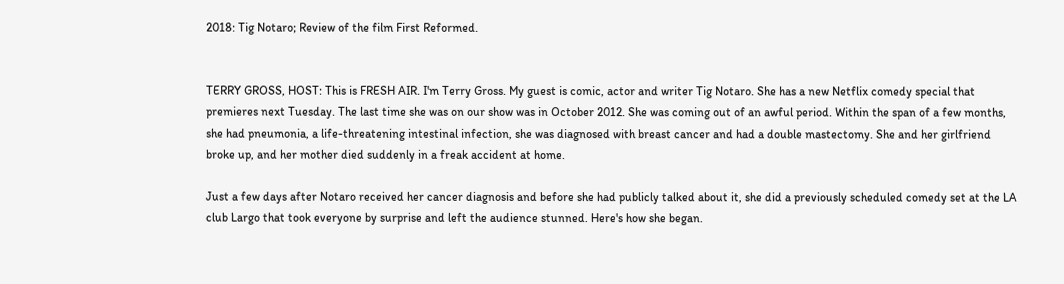2018: Tig Notaro; Review of the film First Reformed.


TERRY GROSS, HOST: This is FRESH AIR. I'm Terry Gross. My guest is comic, actor and writer Tig Notaro. She has a new Netflix comedy special that premieres next Tuesday. The last time she was on our show was in October 2012. She was coming out of an awful period. Within the span of a few months, she had pneumonia, a life-threatening intestinal infection, she was diagnosed with breast cancer and had a double mastectomy. She and her girlfriend broke up, and her mother died suddenly in a freak accident at home.

Just a few days after Notaro received her cancer diagnosis and before she had publicly talked about it, she did a previously scheduled comedy set at the LA club Largo that took everyone by surprise and left the audience stunned. Here's how she began.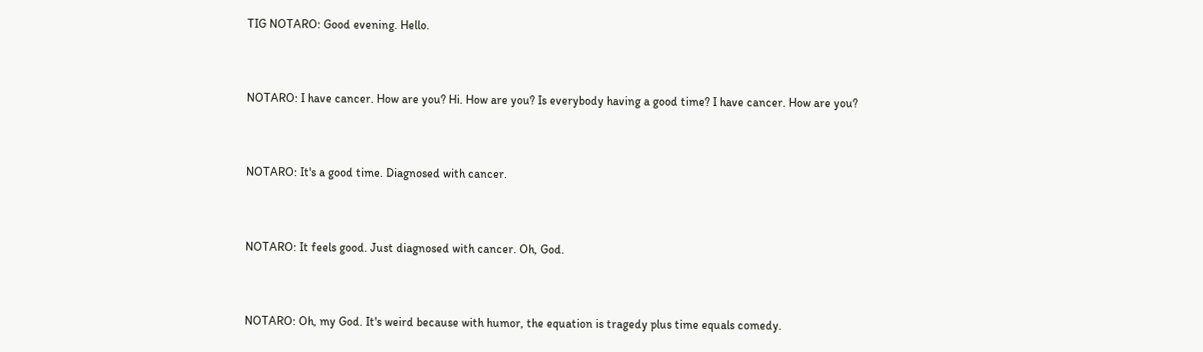TIG NOTARO: Good evening. Hello.


NOTARO: I have cancer. How are you? Hi. How are you? Is everybody having a good time? I have cancer. How are you?


NOTARO: It's a good time. Diagnosed with cancer.


NOTARO: It feels good. Just diagnosed with cancer. Oh, God.


NOTARO: Oh, my God. It's weird because with humor, the equation is tragedy plus time equals comedy.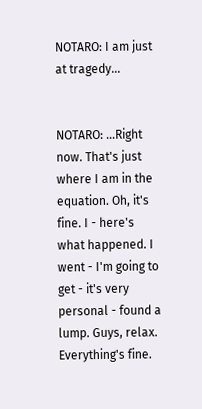NOTARO: I am just at tragedy...


NOTARO: ...Right now. That's just where I am in the equation. Oh, it's fine. I - here's what happened. I went - I'm going to get - it's very personal - found a lump. Guys, relax. Everything's fine.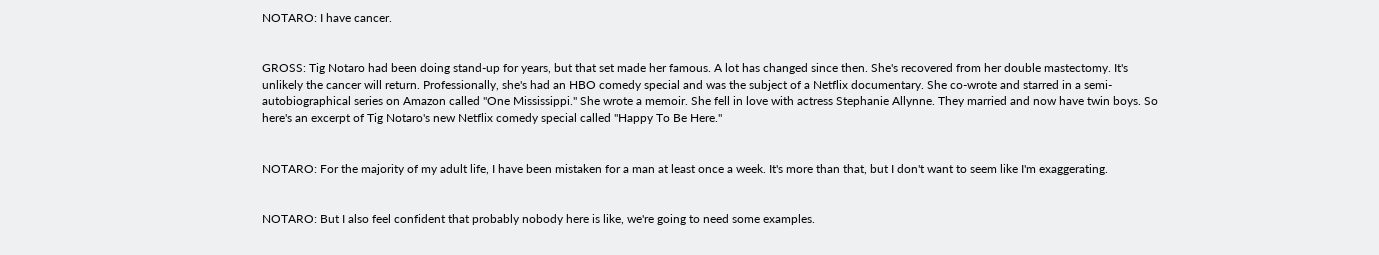NOTARO: I have cancer.


GROSS: Tig Notaro had been doing stand-up for years, but that set made her famous. A lot has changed since then. She's recovered from her double mastectomy. It's unlikely the cancer will return. Professionally, she's had an HBO comedy special and was the subject of a Netflix documentary. She co-wrote and starred in a semi-autobiographical series on Amazon called "One Mississippi." She wrote a memoir. She fell in love with actress Stephanie Allynne. They married and now have twin boys. So here's an excerpt of Tig Notaro's new Netflix comedy special called "Happy To Be Here."


NOTARO: For the majority of my adult life, I have been mistaken for a man at least once a week. It's more than that, but I don't want to seem like I'm exaggerating.


NOTARO: But I also feel confident that probably nobody here is like, we're going to need some examples.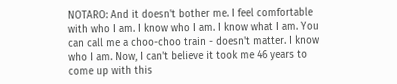NOTARO: And it doesn't bother me. I feel comfortable with who I am. I know who I am. I know what I am. You can call me a choo-choo train - doesn't matter. I know who I am. Now, I can't believe it took me 46 years to come up with this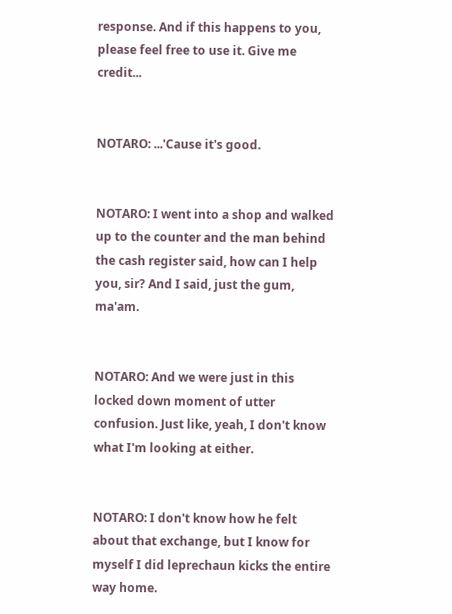response. And if this happens to you, please feel free to use it. Give me credit...


NOTARO: ...'Cause it's good.


NOTARO: I went into a shop and walked up to the counter and the man behind the cash register said, how can I help you, sir? And I said, just the gum, ma'am.


NOTARO: And we were just in this locked down moment of utter confusion. Just like, yeah, I don't know what I'm looking at either.


NOTARO: I don't know how he felt about that exchange, but I know for myself I did leprechaun kicks the entire way home.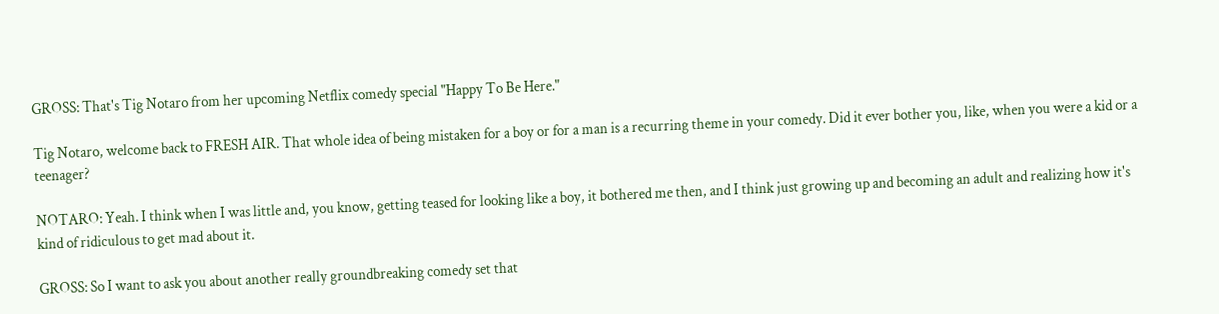GROSS: That's Tig Notaro from her upcoming Netflix comedy special "Happy To Be Here."

Tig Notaro, welcome back to FRESH AIR. That whole idea of being mistaken for a boy or for a man is a recurring theme in your comedy. Did it ever bother you, like, when you were a kid or a teenager?

NOTARO: Yeah. I think when I was little and, you know, getting teased for looking like a boy, it bothered me then, and I think just growing up and becoming an adult and realizing how it's kind of ridiculous to get mad about it.

GROSS: So I want to ask you about another really groundbreaking comedy set that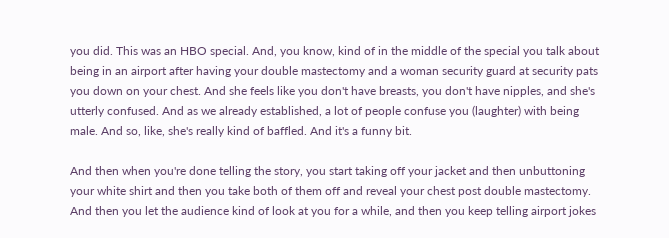you did. This was an HBO special. And, you know, kind of in the middle of the special you talk about being in an airport after having your double mastectomy and a woman security guard at security pats you down on your chest. And she feels like you don't have breasts, you don't have nipples, and she's utterly confused. And as we already established, a lot of people confuse you (laughter) with being male. And so, like, she's really kind of baffled. And it's a funny bit.

And then when you're done telling the story, you start taking off your jacket and then unbuttoning your white shirt and then you take both of them off and reveal your chest post double mastectomy. And then you let the audience kind of look at you for a while, and then you keep telling airport jokes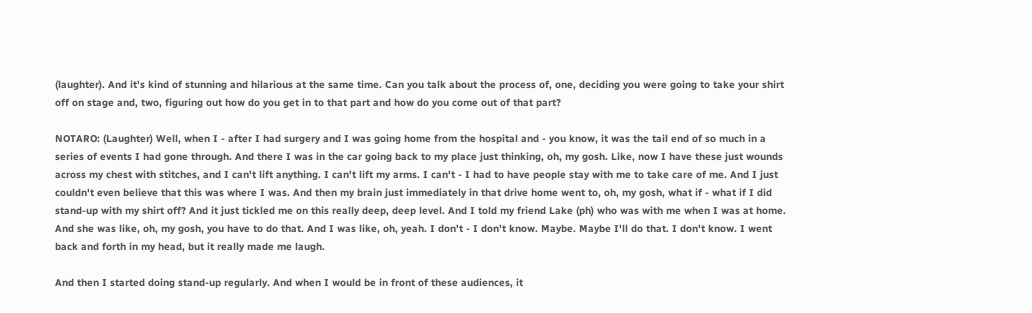(laughter). And it's kind of stunning and hilarious at the same time. Can you talk about the process of, one, deciding you were going to take your shirt off on stage and, two, figuring out how do you get in to that part and how do you come out of that part?

NOTARO: (Laughter) Well, when I - after I had surgery and I was going home from the hospital and - you know, it was the tail end of so much in a series of events I had gone through. And there I was in the car going back to my place just thinking, oh, my gosh. Like, now I have these just wounds across my chest with stitches, and I can't lift anything. I can't lift my arms. I can't - I had to have people stay with me to take care of me. And I just couldn't even believe that this was where I was. And then my brain just immediately in that drive home went to, oh, my gosh, what if - what if I did stand-up with my shirt off? And it just tickled me on this really deep, deep level. And I told my friend Lake (ph) who was with me when I was at home. And she was like, oh, my gosh, you have to do that. And I was like, oh, yeah. I don't - I don't know. Maybe. Maybe I'll do that. I don't know. I went back and forth in my head, but it really made me laugh.

And then I started doing stand-up regularly. And when I would be in front of these audiences, it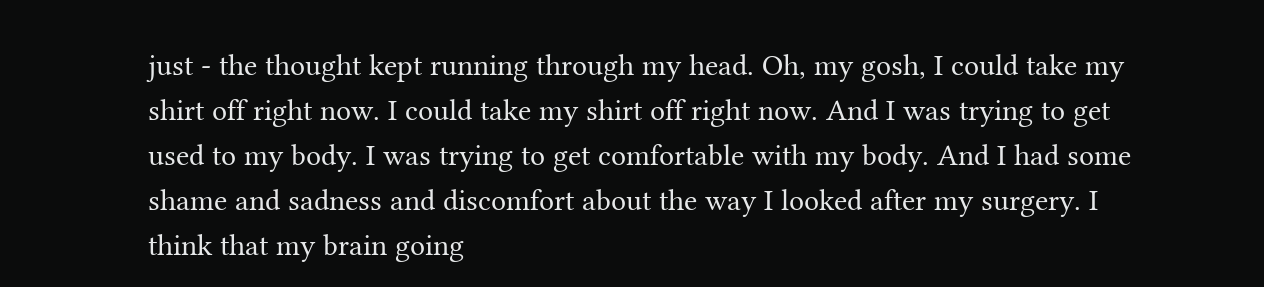just - the thought kept running through my head. Oh, my gosh, I could take my shirt off right now. I could take my shirt off right now. And I was trying to get used to my body. I was trying to get comfortable with my body. And I had some shame and sadness and discomfort about the way I looked after my surgery. I think that my brain going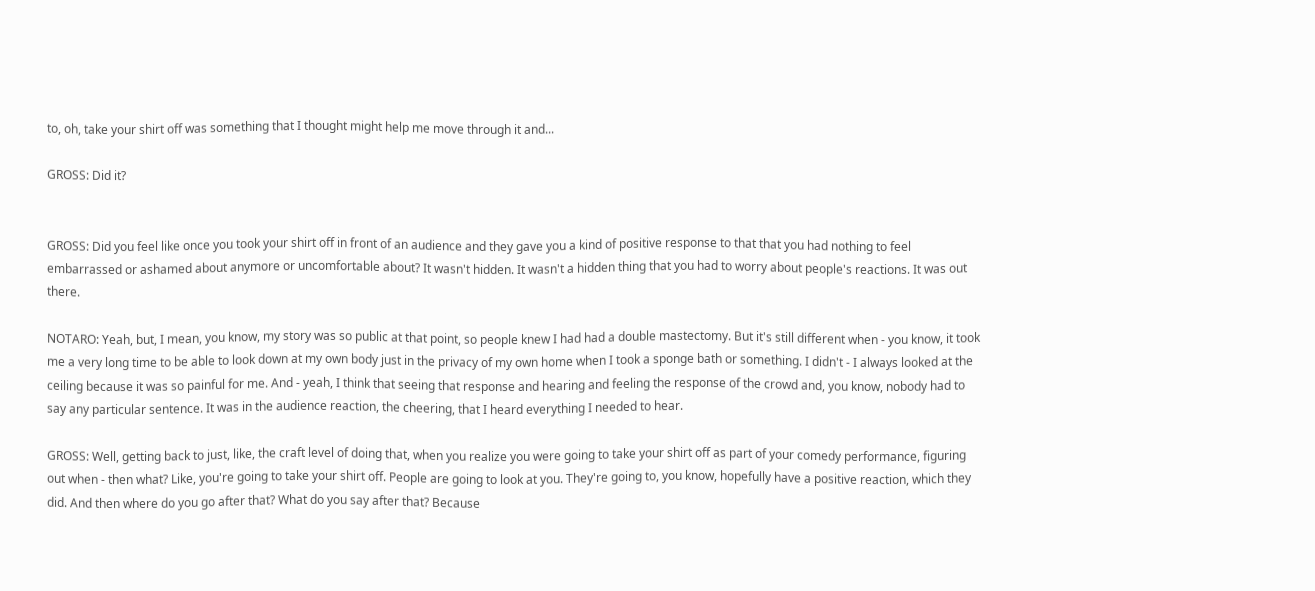to, oh, take your shirt off was something that I thought might help me move through it and...

GROSS: Did it?


GROSS: Did you feel like once you took your shirt off in front of an audience and they gave you a kind of positive response to that that you had nothing to feel embarrassed or ashamed about anymore or uncomfortable about? It wasn't hidden. It wasn't a hidden thing that you had to worry about people's reactions. It was out there.

NOTARO: Yeah, but, I mean, you know, my story was so public at that point, so people knew I had had a double mastectomy. But it's still different when - you know, it took me a very long time to be able to look down at my own body just in the privacy of my own home when I took a sponge bath or something. I didn't - I always looked at the ceiling because it was so painful for me. And - yeah, I think that seeing that response and hearing and feeling the response of the crowd and, you know, nobody had to say any particular sentence. It was in the audience reaction, the cheering, that I heard everything I needed to hear.

GROSS: Well, getting back to just, like, the craft level of doing that, when you realize you were going to take your shirt off as part of your comedy performance, figuring out when - then what? Like, you're going to take your shirt off. People are going to look at you. They're going to, you know, hopefully have a positive reaction, which they did. And then where do you go after that? What do you say after that? Because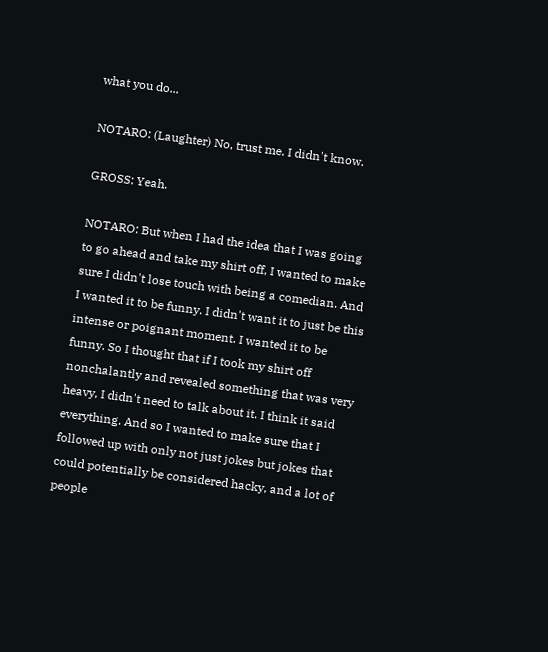what you do...

NOTARO: (Laughter) No, trust me. I didn't know.

GROSS: Yeah.

NOTARO: But when I had the idea that I was going to go ahead and take my shirt off, I wanted to make sure I didn't lose touch with being a comedian. And I wanted it to be funny. I didn't want it to just be this intense or poignant moment. I wanted it to be funny. So I thought that if I took my shirt off nonchalantly and revealed something that was very heavy, I didn't need to talk about it. I think it said everything. And so I wanted to make sure that I followed up with only not just jokes but jokes that could potentially be considered hacky, and a lot of people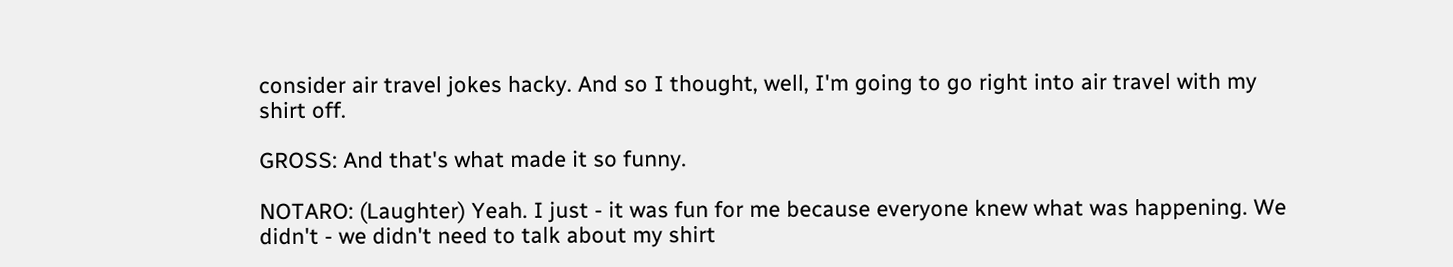consider air travel jokes hacky. And so I thought, well, I'm going to go right into air travel with my shirt off.

GROSS: And that's what made it so funny.

NOTARO: (Laughter) Yeah. I just - it was fun for me because everyone knew what was happening. We didn't - we didn't need to talk about my shirt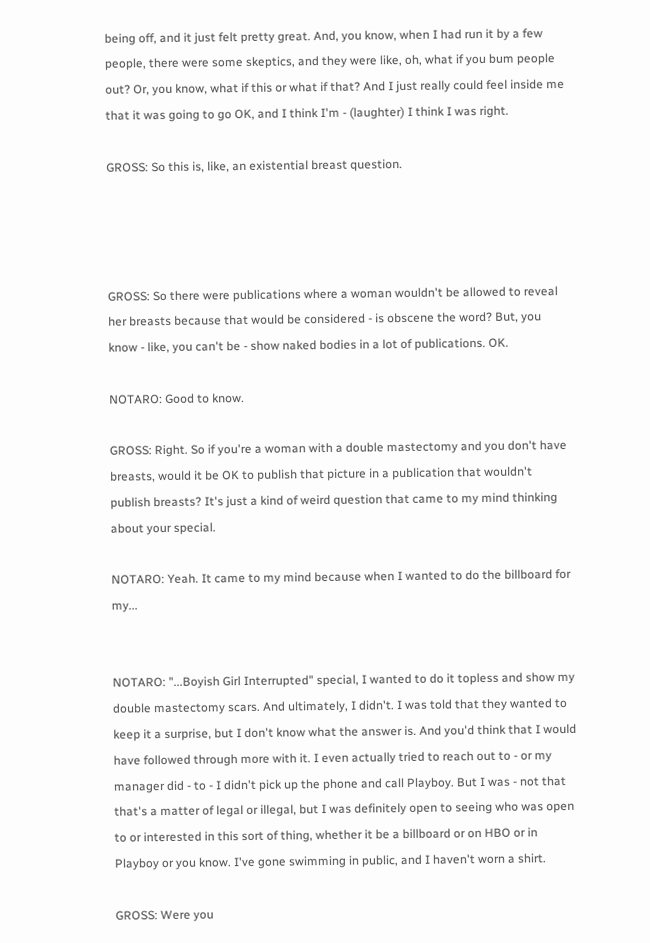being off, and it just felt pretty great. And, you know, when I had run it by a few people, there were some skeptics, and they were like, oh, what if you bum people out? Or, you know, what if this or what if that? And I just really could feel inside me that it was going to go OK, and I think I'm - (laughter) I think I was right.

GROSS: So this is, like, an existential breast question.




GROSS: So there were publications where a woman wouldn't be allowed to reveal her breasts because that would be considered - is obscene the word? But, you know - like, you can't be - show naked bodies in a lot of publications. OK.

NOTARO: Good to know.

GROSS: Right. So if you're a woman with a double mastectomy and you don't have breasts, would it be OK to publish that picture in a publication that wouldn't publish breasts? It's just a kind of weird question that came to my mind thinking about your special.

NOTARO: Yeah. It came to my mind because when I wanted to do the billboard for my...


NOTARO: "...Boyish Girl Interrupted" special, I wanted to do it topless and show my double mastectomy scars. And ultimately, I didn't. I was told that they wanted to keep it a surprise, but I don't know what the answer is. And you'd think that I would have followed through more with it. I even actually tried to reach out to - or my manager did - to - I didn't pick up the phone and call Playboy. But I was - not that that's a matter of legal or illegal, but I was definitely open to seeing who was open to or interested in this sort of thing, whether it be a billboard or on HBO or in Playboy or you know. I've gone swimming in public, and I haven't worn a shirt.

GROSS: Were you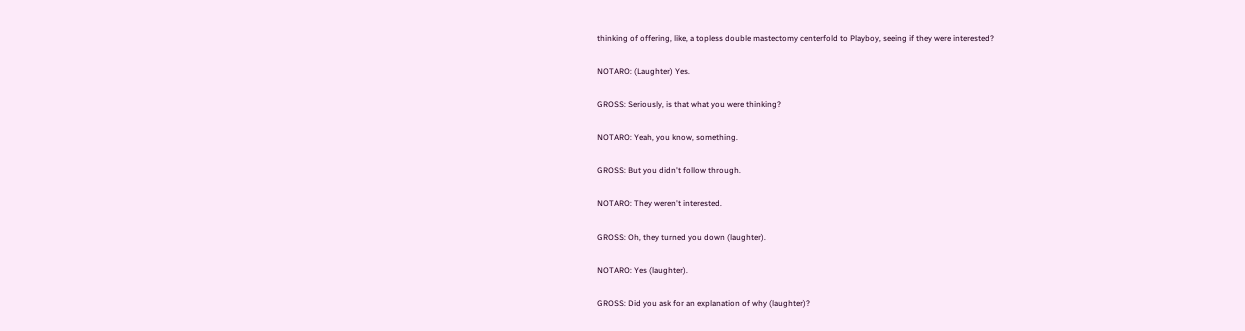thinking of offering, like, a topless double mastectomy centerfold to Playboy, seeing if they were interested?

NOTARO: (Laughter) Yes.

GROSS: Seriously, is that what you were thinking?

NOTARO: Yeah, you know, something.

GROSS: But you didn't follow through.

NOTARO: They weren't interested.

GROSS: Oh, they turned you down (laughter).

NOTARO: Yes (laughter).

GROSS: Did you ask for an explanation of why (laughter)?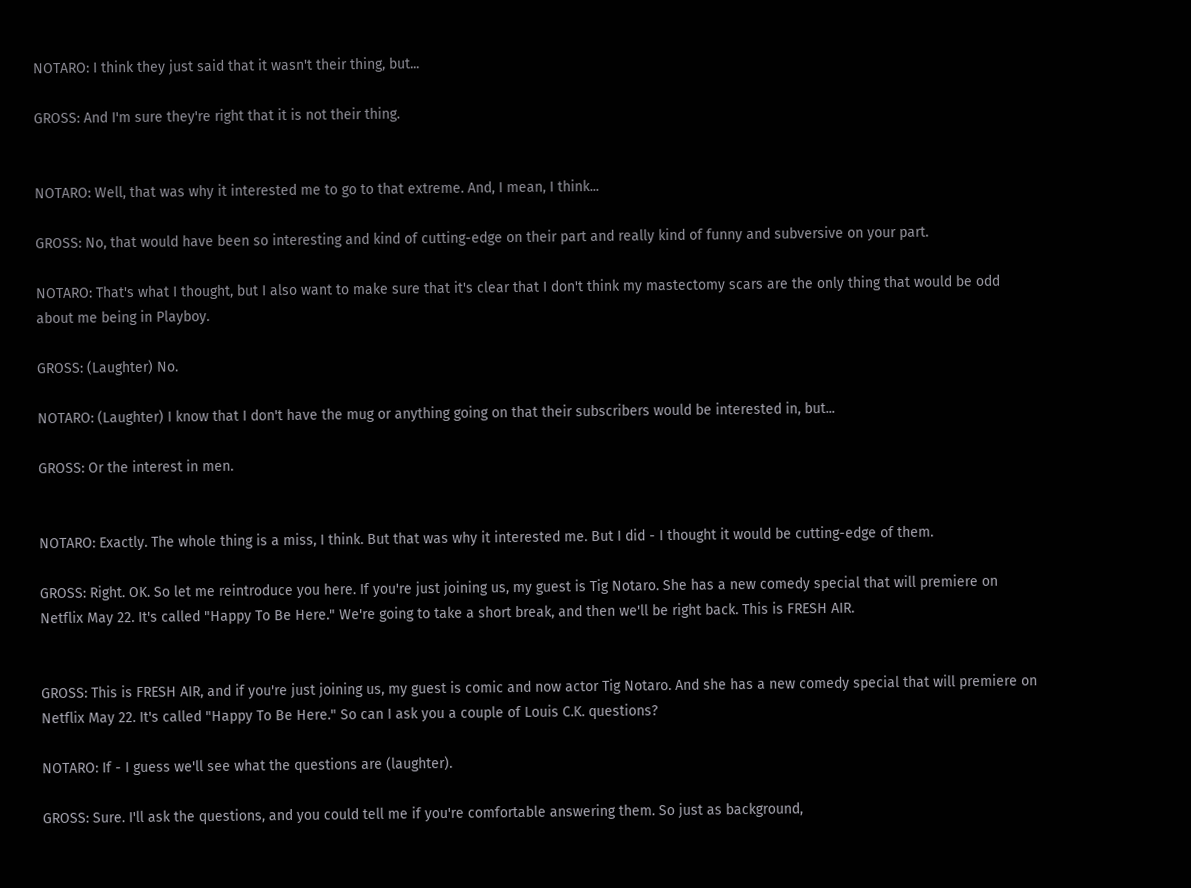NOTARO: I think they just said that it wasn't their thing, but...

GROSS: And I'm sure they're right that it is not their thing.


NOTARO: Well, that was why it interested me to go to that extreme. And, I mean, I think...

GROSS: No, that would have been so interesting and kind of cutting-edge on their part and really kind of funny and subversive on your part.

NOTARO: That's what I thought, but I also want to make sure that it's clear that I don't think my mastectomy scars are the only thing that would be odd about me being in Playboy.

GROSS: (Laughter) No.

NOTARO: (Laughter) I know that I don't have the mug or anything going on that their subscribers would be interested in, but...

GROSS: Or the interest in men.


NOTARO: Exactly. The whole thing is a miss, I think. But that was why it interested me. But I did - I thought it would be cutting-edge of them.

GROSS: Right. OK. So let me reintroduce you here. If you're just joining us, my guest is Tig Notaro. She has a new comedy special that will premiere on Netflix May 22. It's called "Happy To Be Here." We're going to take a short break, and then we'll be right back. This is FRESH AIR.


GROSS: This is FRESH AIR, and if you're just joining us, my guest is comic and now actor Tig Notaro. And she has a new comedy special that will premiere on Netflix May 22. It's called "Happy To Be Here." So can I ask you a couple of Louis C.K. questions?

NOTARO: If - I guess we'll see what the questions are (laughter).

GROSS: Sure. I'll ask the questions, and you could tell me if you're comfortable answering them. So just as background,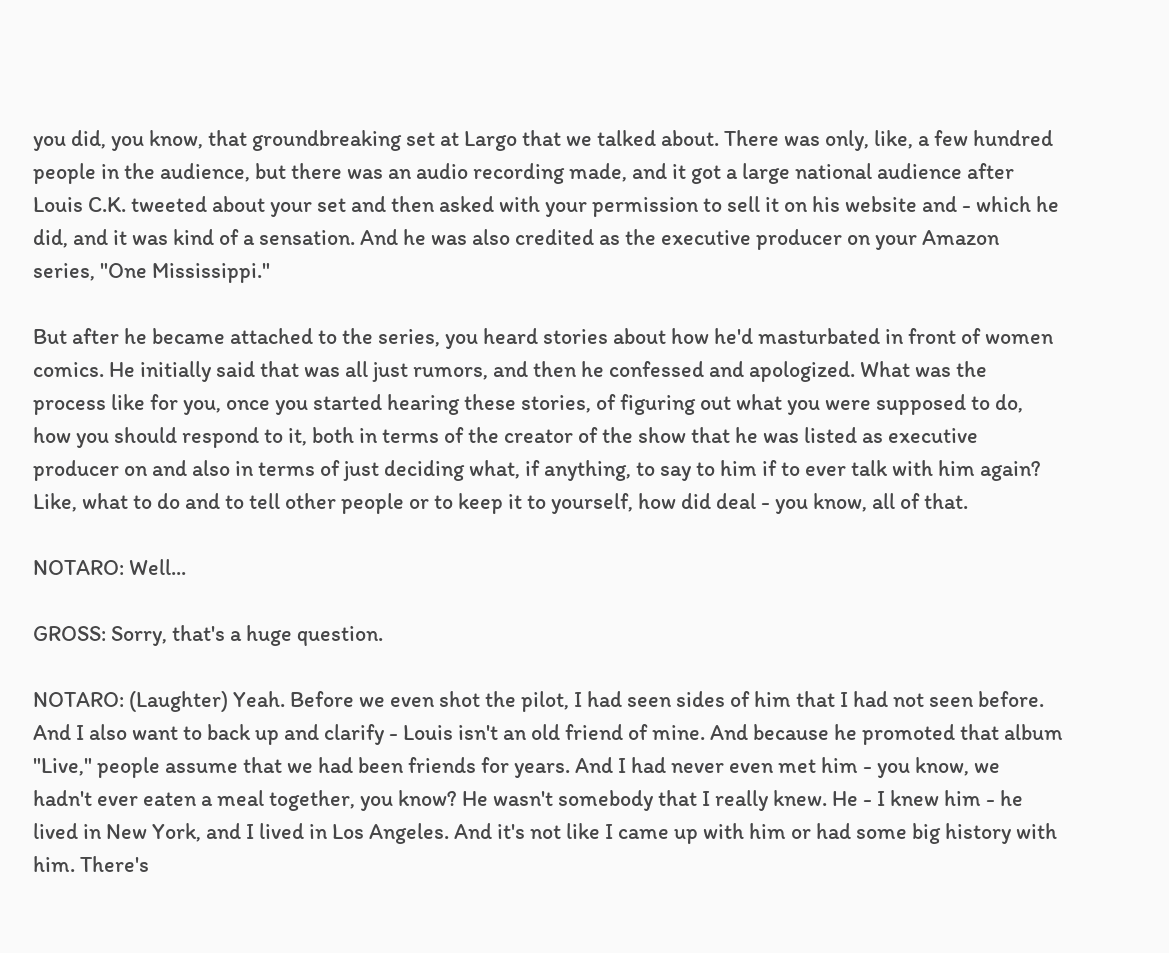you did, you know, that groundbreaking set at Largo that we talked about. There was only, like, a few hundred people in the audience, but there was an audio recording made, and it got a large national audience after Louis C.K. tweeted about your set and then asked with your permission to sell it on his website and - which he did, and it was kind of a sensation. And he was also credited as the executive producer on your Amazon series, "One Mississippi."

But after he became attached to the series, you heard stories about how he'd masturbated in front of women comics. He initially said that was all just rumors, and then he confessed and apologized. What was the process like for you, once you started hearing these stories, of figuring out what you were supposed to do, how you should respond to it, both in terms of the creator of the show that he was listed as executive producer on and also in terms of just deciding what, if anything, to say to him if to ever talk with him again? Like, what to do and to tell other people or to keep it to yourself, how did deal - you know, all of that.

NOTARO: Well...

GROSS: Sorry, that's a huge question.

NOTARO: (Laughter) Yeah. Before we even shot the pilot, I had seen sides of him that I had not seen before. And I also want to back up and clarify - Louis isn't an old friend of mine. And because he promoted that album "Live," people assume that we had been friends for years. And I had never even met him - you know, we hadn't ever eaten a meal together, you know? He wasn't somebody that I really knew. He - I knew him - he lived in New York, and I lived in Los Angeles. And it's not like I came up with him or had some big history with him. There's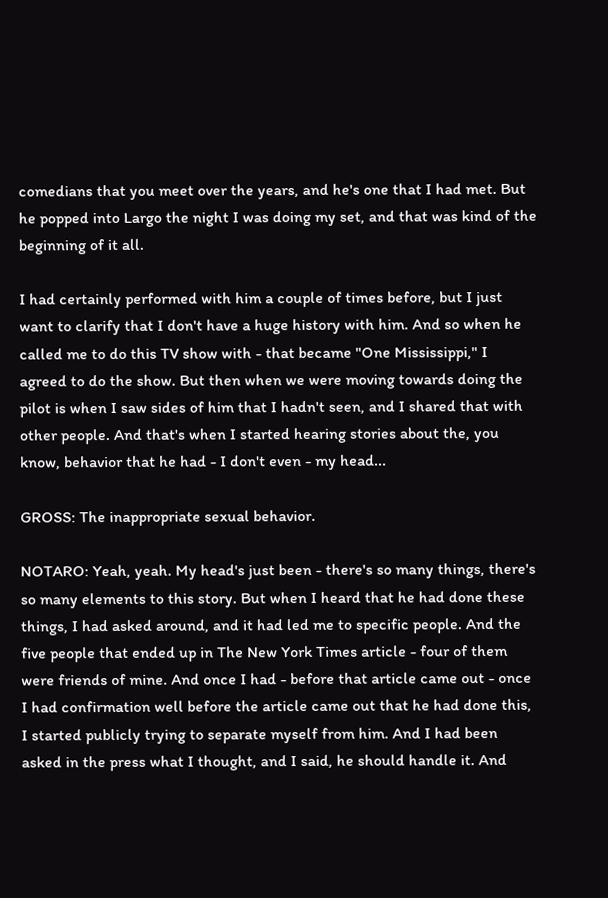comedians that you meet over the years, and he's one that I had met. But he popped into Largo the night I was doing my set, and that was kind of the beginning of it all.

I had certainly performed with him a couple of times before, but I just want to clarify that I don't have a huge history with him. And so when he called me to do this TV show with - that became "One Mississippi," I agreed to do the show. But then when we were moving towards doing the pilot is when I saw sides of him that I hadn't seen, and I shared that with other people. And that's when I started hearing stories about the, you know, behavior that he had - I don't even - my head...

GROSS: The inappropriate sexual behavior.

NOTARO: Yeah, yeah. My head's just been - there's so many things, there's so many elements to this story. But when I heard that he had done these things, I had asked around, and it had led me to specific people. And the five people that ended up in The New York Times article - four of them were friends of mine. And once I had - before that article came out - once I had confirmation well before the article came out that he had done this, I started publicly trying to separate myself from him. And I had been asked in the press what I thought, and I said, he should handle it. And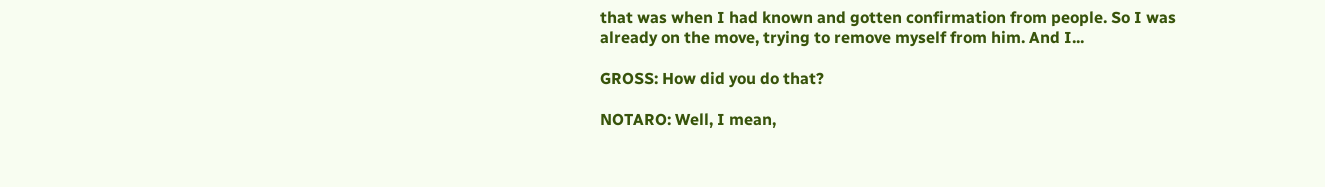that was when I had known and gotten confirmation from people. So I was already on the move, trying to remove myself from him. And I...

GROSS: How did you do that?

NOTARO: Well, I mean,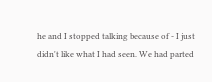he and I stopped talking because of - I just didn't like what I had seen. We had parted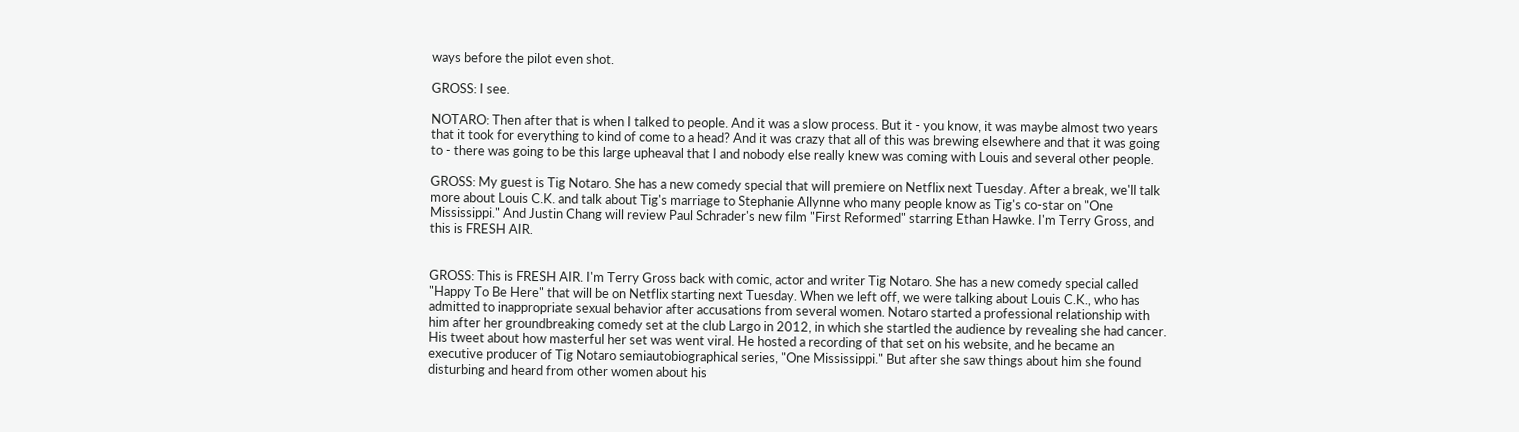ways before the pilot even shot.

GROSS: I see.

NOTARO: Then after that is when I talked to people. And it was a slow process. But it - you know, it was maybe almost two years that it took for everything to kind of come to a head? And it was crazy that all of this was brewing elsewhere and that it was going to - there was going to be this large upheaval that I and nobody else really knew was coming with Louis and several other people.

GROSS: My guest is Tig Notaro. She has a new comedy special that will premiere on Netflix next Tuesday. After a break, we'll talk more about Louis C.K. and talk about Tig's marriage to Stephanie Allynne who many people know as Tig's co-star on "One Mississippi." And Justin Chang will review Paul Schrader's new film "First Reformed" starring Ethan Hawke. I'm Terry Gross, and this is FRESH AIR.


GROSS: This is FRESH AIR. I'm Terry Gross back with comic, actor and writer Tig Notaro. She has a new comedy special called "Happy To Be Here" that will be on Netflix starting next Tuesday. When we left off, we were talking about Louis C.K., who has admitted to inappropriate sexual behavior after accusations from several women. Notaro started a professional relationship with him after her groundbreaking comedy set at the club Largo in 2012, in which she startled the audience by revealing she had cancer. His tweet about how masterful her set was went viral. He hosted a recording of that set on his website, and he became an executive producer of Tig Notaro semiautobiographical series, "One Mississippi." But after she saw things about him she found disturbing and heard from other women about his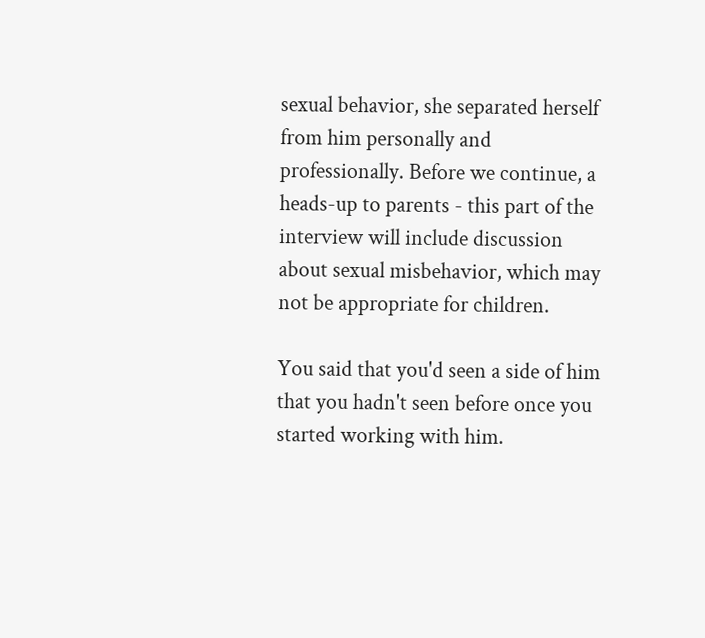sexual behavior, she separated herself from him personally and professionally. Before we continue, a heads-up to parents - this part of the interview will include discussion about sexual misbehavior, which may not be appropriate for children.

You said that you'd seen a side of him that you hadn't seen before once you started working with him.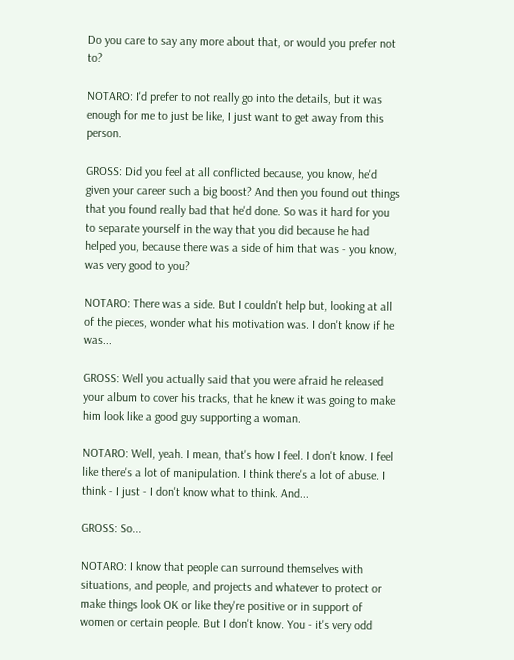Do you care to say any more about that, or would you prefer not to?

NOTARO: I'd prefer to not really go into the details, but it was enough for me to just be like, I just want to get away from this person.

GROSS: Did you feel at all conflicted because, you know, he'd given your career such a big boost? And then you found out things that you found really bad that he'd done. So was it hard for you to separate yourself in the way that you did because he had helped you, because there was a side of him that was - you know, was very good to you?

NOTARO: There was a side. But I couldn't help but, looking at all of the pieces, wonder what his motivation was. I don't know if he was...

GROSS: Well you actually said that you were afraid he released your album to cover his tracks, that he knew it was going to make him look like a good guy supporting a woman.

NOTARO: Well, yeah. I mean, that's how I feel. I don't know. I feel like there's a lot of manipulation. I think there's a lot of abuse. I think - I just - I don't know what to think. And...

GROSS: So...

NOTARO: I know that people can surround themselves with situations, and people, and projects and whatever to protect or make things look OK or like they're positive or in support of women or certain people. But I don't know. You - it's very odd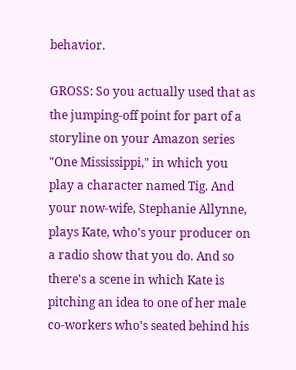behavior.

GROSS: So you actually used that as the jumping-off point for part of a storyline on your Amazon series "One Mississippi," in which you play a character named Tig. And your now-wife, Stephanie Allynne, plays Kate, who's your producer on a radio show that you do. And so there's a scene in which Kate is pitching an idea to one of her male co-workers who's seated behind his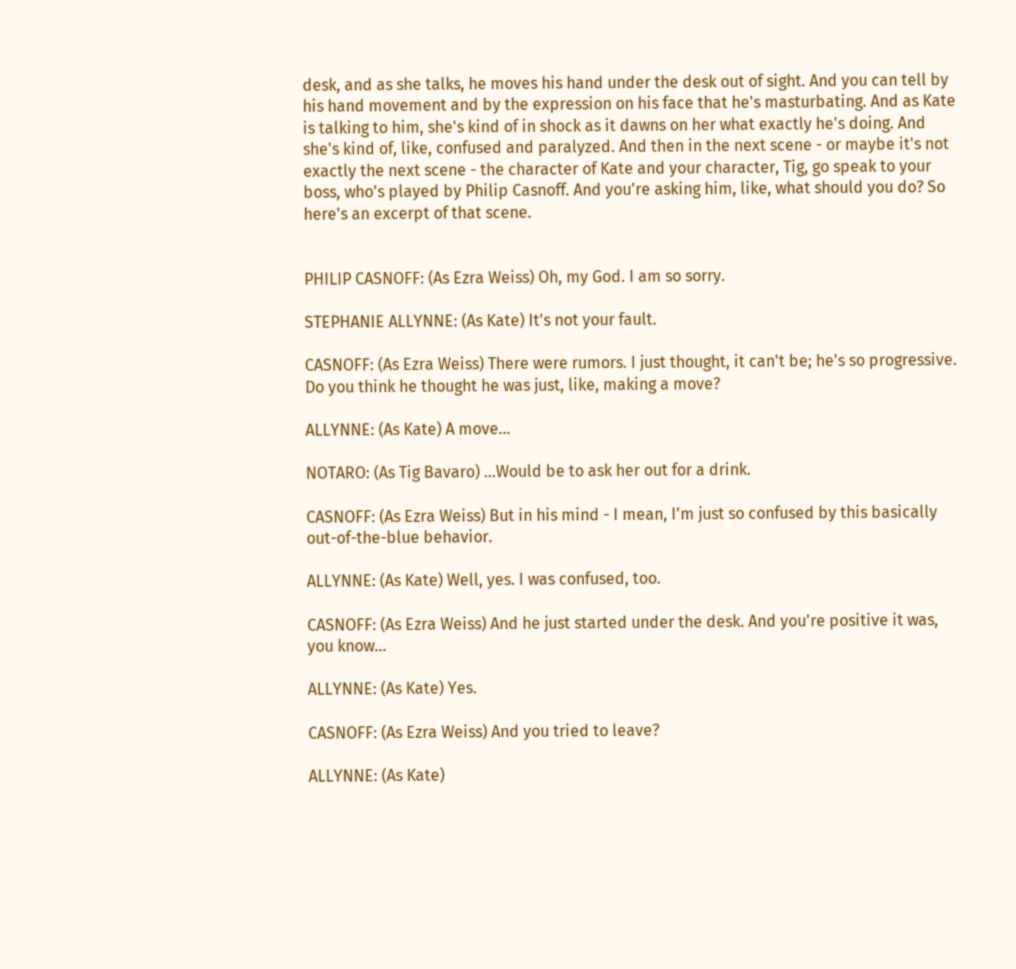desk, and as she talks, he moves his hand under the desk out of sight. And you can tell by his hand movement and by the expression on his face that he's masturbating. And as Kate is talking to him, she's kind of in shock as it dawns on her what exactly he's doing. And she's kind of, like, confused and paralyzed. And then in the next scene - or maybe it's not exactly the next scene - the character of Kate and your character, Tig, go speak to your boss, who's played by Philip Casnoff. And you're asking him, like, what should you do? So here's an excerpt of that scene.


PHILIP CASNOFF: (As Ezra Weiss) Oh, my God. I am so sorry.

STEPHANIE ALLYNNE: (As Kate) It's not your fault.

CASNOFF: (As Ezra Weiss) There were rumors. I just thought, it can't be; he's so progressive. Do you think he thought he was just, like, making a move?

ALLYNNE: (As Kate) A move...

NOTARO: (As Tig Bavaro) ...Would be to ask her out for a drink.

CASNOFF: (As Ezra Weiss) But in his mind - I mean, I'm just so confused by this basically out-of-the-blue behavior.

ALLYNNE: (As Kate) Well, yes. I was confused, too.

CASNOFF: (As Ezra Weiss) And he just started under the desk. And you're positive it was, you know...

ALLYNNE: (As Kate) Yes.

CASNOFF: (As Ezra Weiss) And you tried to leave?

ALLYNNE: (As Kate)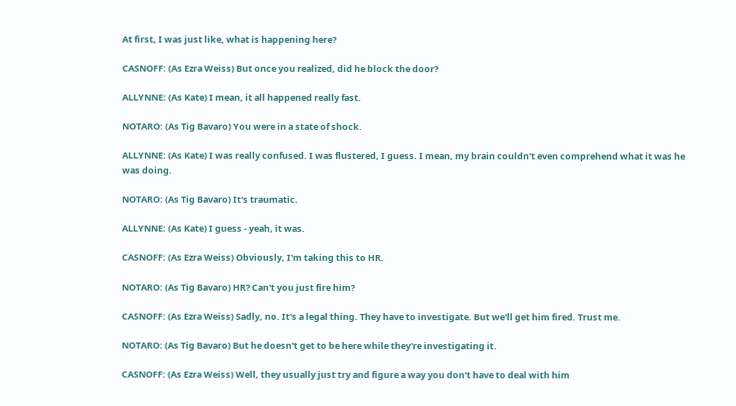At first, I was just like, what is happening here?

CASNOFF: (As Ezra Weiss) But once you realized, did he block the door?

ALLYNNE: (As Kate) I mean, it all happened really fast.

NOTARO: (As Tig Bavaro) You were in a state of shock.

ALLYNNE: (As Kate) I was really confused. I was flustered, I guess. I mean, my brain couldn't even comprehend what it was he was doing.

NOTARO: (As Tig Bavaro) It's traumatic.

ALLYNNE: (As Kate) I guess - yeah, it was.

CASNOFF: (As Ezra Weiss) Obviously, I'm taking this to HR.

NOTARO: (As Tig Bavaro) HR? Can't you just fire him?

CASNOFF: (As Ezra Weiss) Sadly, no. It's a legal thing. They have to investigate. But we'll get him fired. Trust me.

NOTARO: (As Tig Bavaro) But he doesn't get to be here while they're investigating it.

CASNOFF: (As Ezra Weiss) Well, they usually just try and figure a way you don't have to deal with him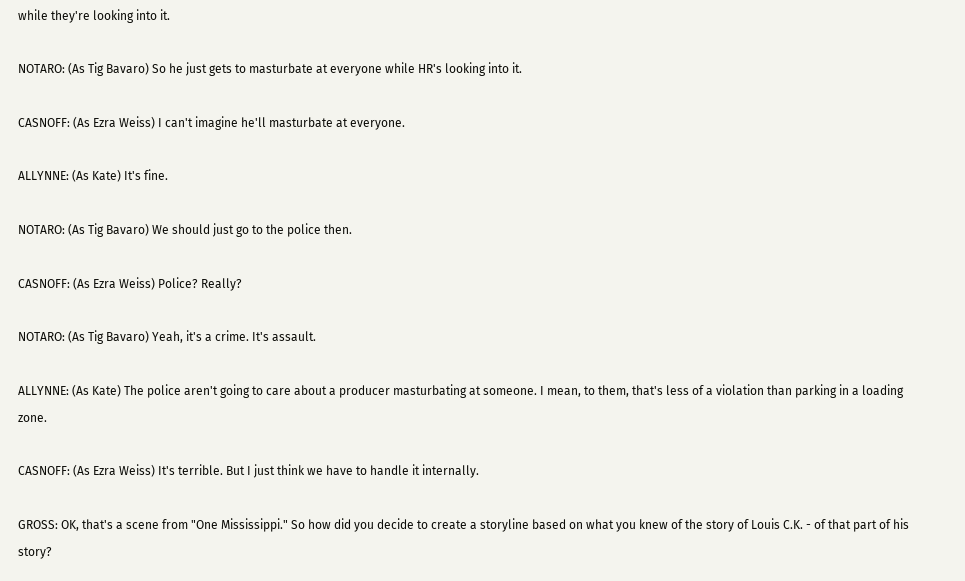while they're looking into it.

NOTARO: (As Tig Bavaro) So he just gets to masturbate at everyone while HR's looking into it.

CASNOFF: (As Ezra Weiss) I can't imagine he'll masturbate at everyone.

ALLYNNE: (As Kate) It's fine.

NOTARO: (As Tig Bavaro) We should just go to the police then.

CASNOFF: (As Ezra Weiss) Police? Really?

NOTARO: (As Tig Bavaro) Yeah, it's a crime. It's assault.

ALLYNNE: (As Kate) The police aren't going to care about a producer masturbating at someone. I mean, to them, that's less of a violation than parking in a loading zone.

CASNOFF: (As Ezra Weiss) It's terrible. But I just think we have to handle it internally.

GROSS: OK, that's a scene from "One Mississippi." So how did you decide to create a storyline based on what you knew of the story of Louis C.K. - of that part of his story?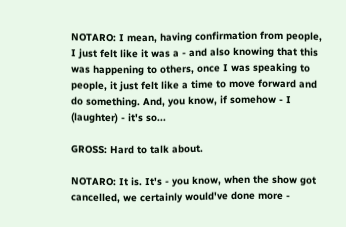NOTARO: I mean, having confirmation from people, I just felt like it was a - and also knowing that this was happening to others, once I was speaking to people, it just felt like a time to move forward and do something. And, you know, if somehow - I (laughter) - it's so...

GROSS: Hard to talk about.

NOTARO: It is. It's - you know, when the show got cancelled, we certainly would've done more -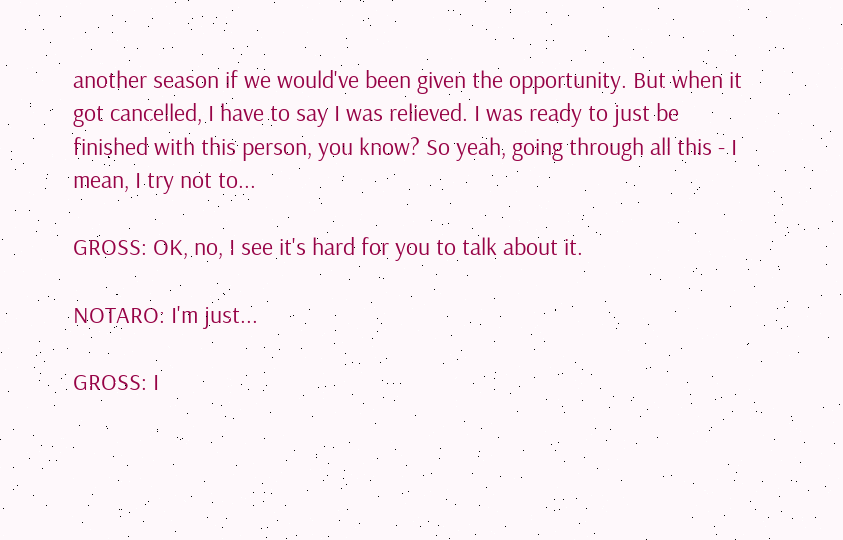another season if we would've been given the opportunity. But when it got cancelled, I have to say I was relieved. I was ready to just be finished with this person, you know? So yeah, going through all this - I mean, I try not to...

GROSS: OK, no, I see it's hard for you to talk about it.

NOTARO: I'm just...

GROSS: I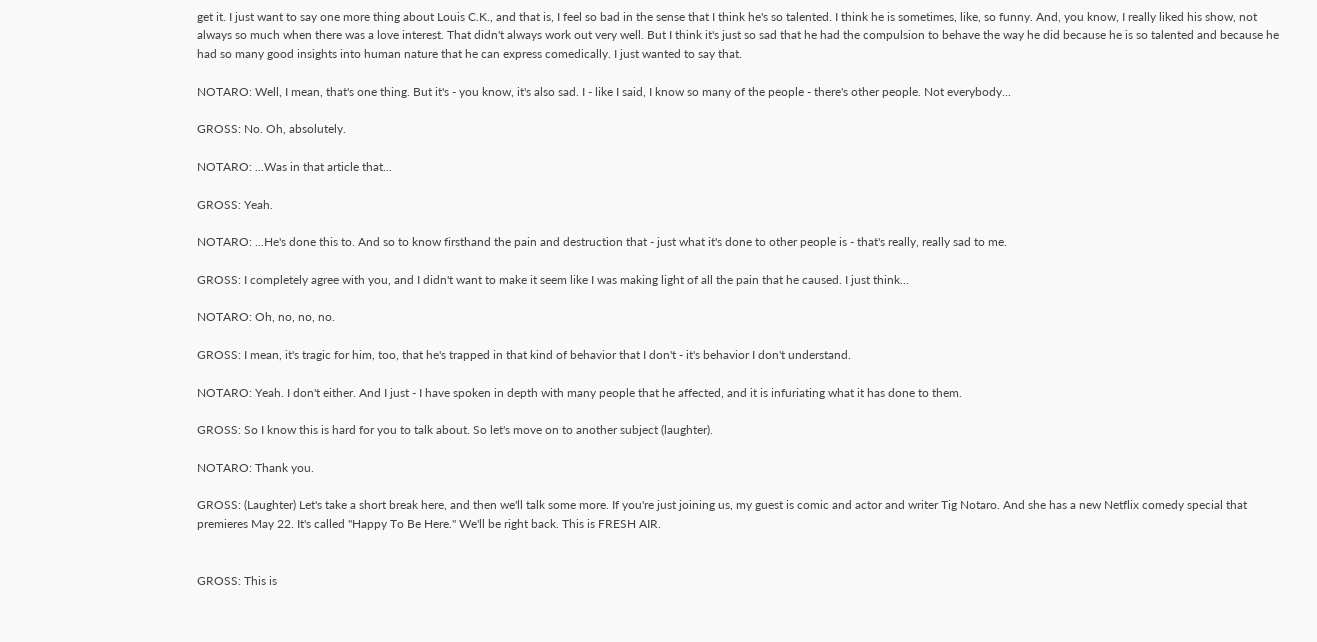get it. I just want to say one more thing about Louis C.K., and that is, I feel so bad in the sense that I think he's so talented. I think he is sometimes, like, so funny. And, you know, I really liked his show, not always so much when there was a love interest. That didn't always work out very well. But I think it's just so sad that he had the compulsion to behave the way he did because he is so talented and because he had so many good insights into human nature that he can express comedically. I just wanted to say that.

NOTARO: Well, I mean, that's one thing. But it's - you know, it's also sad. I - like I said, I know so many of the people - there's other people. Not everybody...

GROSS: No. Oh, absolutely.

NOTARO: ...Was in that article that...

GROSS: Yeah.

NOTARO: ...He's done this to. And so to know firsthand the pain and destruction that - just what it's done to other people is - that's really, really sad to me.

GROSS: I completely agree with you, and I didn't want to make it seem like I was making light of all the pain that he caused. I just think...

NOTARO: Oh, no, no, no.

GROSS: I mean, it's tragic for him, too, that he's trapped in that kind of behavior that I don't - it's behavior I don't understand.

NOTARO: Yeah. I don't either. And I just - I have spoken in depth with many people that he affected, and it is infuriating what it has done to them.

GROSS: So I know this is hard for you to talk about. So let's move on to another subject (laughter).

NOTARO: Thank you.

GROSS: (Laughter) Let's take a short break here, and then we'll talk some more. If you're just joining us, my guest is comic and actor and writer Tig Notaro. And she has a new Netflix comedy special that premieres May 22. It's called "Happy To Be Here." We'll be right back. This is FRESH AIR.


GROSS: This is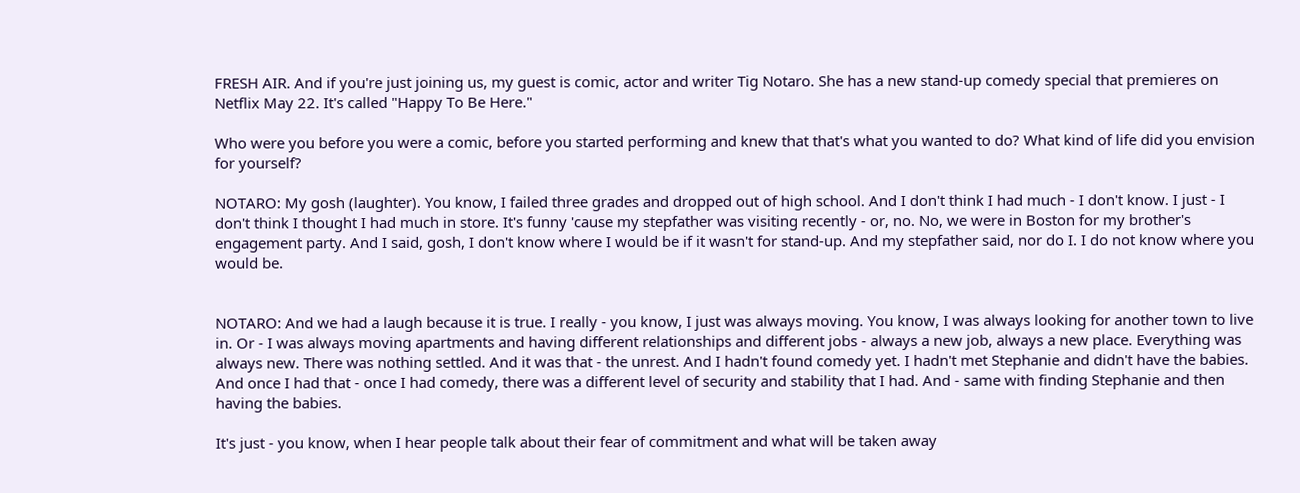FRESH AIR. And if you're just joining us, my guest is comic, actor and writer Tig Notaro. She has a new stand-up comedy special that premieres on Netflix May 22. It's called "Happy To Be Here."

Who were you before you were a comic, before you started performing and knew that that's what you wanted to do? What kind of life did you envision for yourself?

NOTARO: My gosh (laughter). You know, I failed three grades and dropped out of high school. And I don't think I had much - I don't know. I just - I don't think I thought I had much in store. It's funny 'cause my stepfather was visiting recently - or, no. No, we were in Boston for my brother's engagement party. And I said, gosh, I don't know where I would be if it wasn't for stand-up. And my stepfather said, nor do I. I do not know where you would be.


NOTARO: And we had a laugh because it is true. I really - you know, I just was always moving. You know, I was always looking for another town to live in. Or - I was always moving apartments and having different relationships and different jobs - always a new job, always a new place. Everything was always new. There was nothing settled. And it was that - the unrest. And I hadn't found comedy yet. I hadn't met Stephanie and didn't have the babies. And once I had that - once I had comedy, there was a different level of security and stability that I had. And - same with finding Stephanie and then having the babies.

It's just - you know, when I hear people talk about their fear of commitment and what will be taken away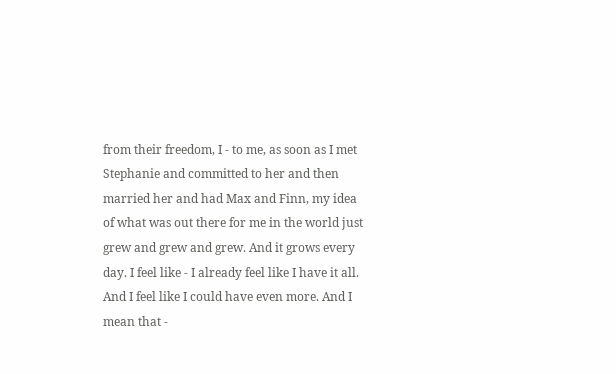from their freedom, I - to me, as soon as I met Stephanie and committed to her and then married her and had Max and Finn, my idea of what was out there for me in the world just grew and grew and grew. And it grows every day. I feel like - I already feel like I have it all. And I feel like I could have even more. And I mean that -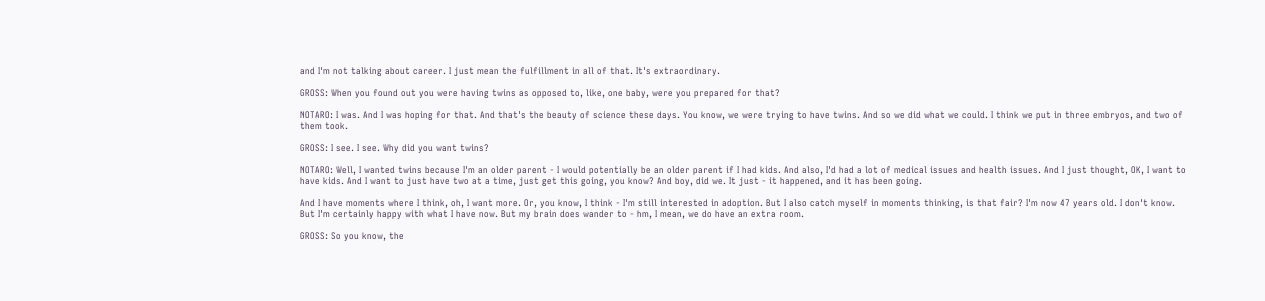and I'm not talking about career. I just mean the fulfillment in all of that. It's extraordinary.

GROSS: When you found out you were having twins as opposed to, like, one baby, were you prepared for that?

NOTARO: I was. And I was hoping for that. And that's the beauty of science these days. You know, we were trying to have twins. And so we did what we could. I think we put in three embryos, and two of them took.

GROSS: I see. I see. Why did you want twins?

NOTARO: Well, I wanted twins because I'm an older parent - I would potentially be an older parent if I had kids. And also, I'd had a lot of medical issues and health issues. And I just thought, OK, I want to have kids. And I want to just have two at a time, just get this going, you know? And boy, did we. It just - it happened, and it has been going.

And I have moments where I think, oh, I want more. Or, you know, I think - I'm still interested in adoption. But I also catch myself in moments thinking, is that fair? I'm now 47 years old. I don't know. But I'm certainly happy with what I have now. But my brain does wander to - hm, I mean, we do have an extra room.

GROSS: So you know, the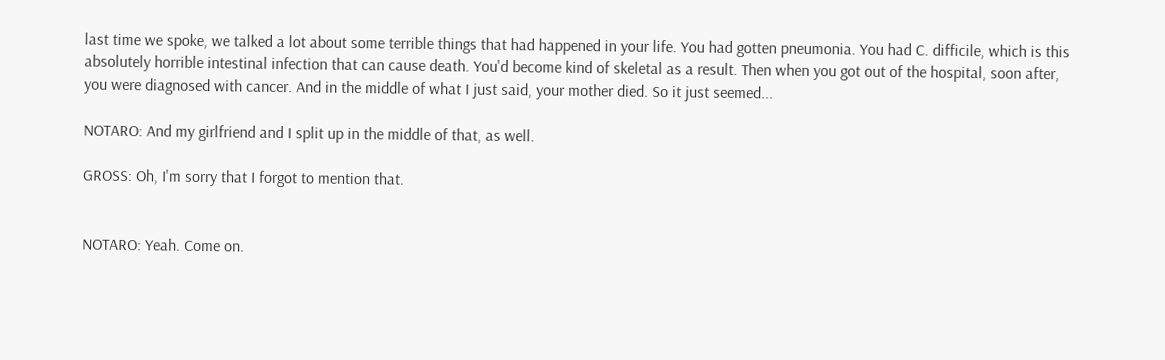last time we spoke, we talked a lot about some terrible things that had happened in your life. You had gotten pneumonia. You had C. difficile, which is this absolutely horrible intestinal infection that can cause death. You'd become kind of skeletal as a result. Then when you got out of the hospital, soon after, you were diagnosed with cancer. And in the middle of what I just said, your mother died. So it just seemed...

NOTARO: And my girlfriend and I split up in the middle of that, as well.

GROSS: Oh, I'm sorry that I forgot to mention that.


NOTARO: Yeah. Come on.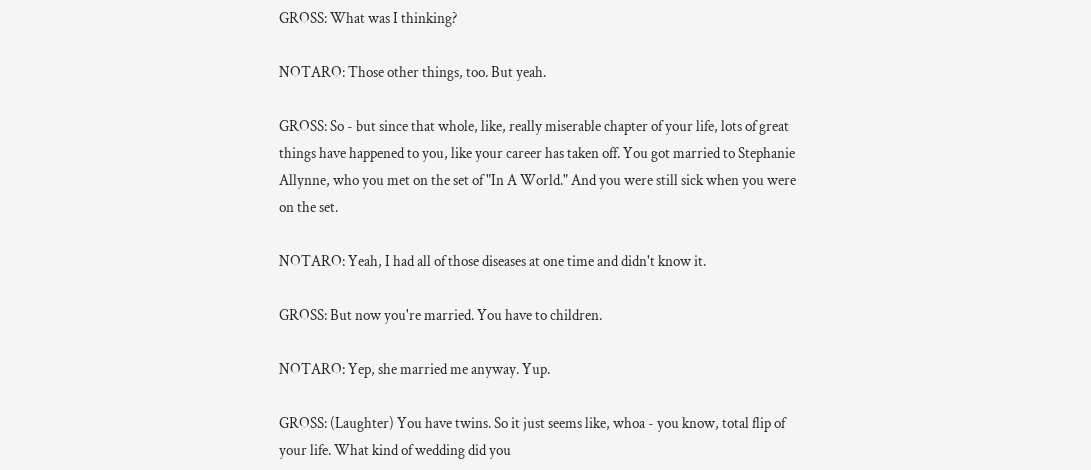GROSS: What was I thinking?

NOTARO: Those other things, too. But yeah.

GROSS: So - but since that whole, like, really miserable chapter of your life, lots of great things have happened to you, like your career has taken off. You got married to Stephanie Allynne, who you met on the set of "In A World." And you were still sick when you were on the set.

NOTARO: Yeah, I had all of those diseases at one time and didn't know it.

GROSS: But now you're married. You have to children.

NOTARO: Yep, she married me anyway. Yup.

GROSS: (Laughter) You have twins. So it just seems like, whoa - you know, total flip of your life. What kind of wedding did you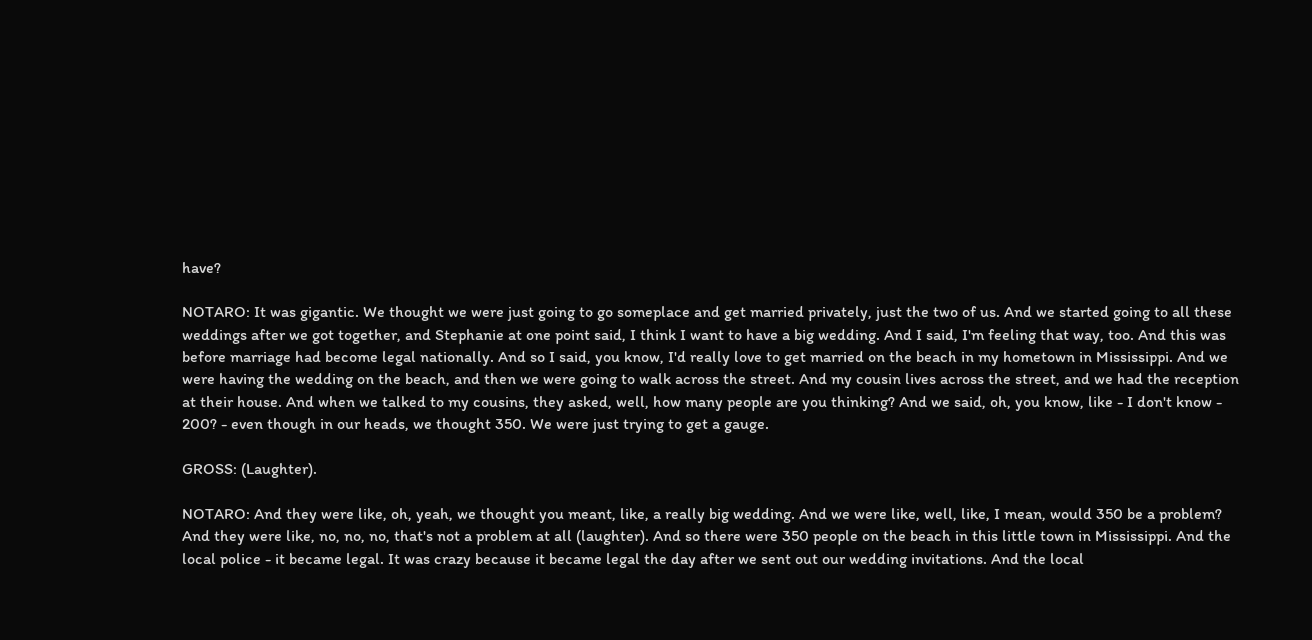have?

NOTARO: It was gigantic. We thought we were just going to go someplace and get married privately, just the two of us. And we started going to all these weddings after we got together, and Stephanie at one point said, I think I want to have a big wedding. And I said, I'm feeling that way, too. And this was before marriage had become legal nationally. And so I said, you know, I'd really love to get married on the beach in my hometown in Mississippi. And we were having the wedding on the beach, and then we were going to walk across the street. And my cousin lives across the street, and we had the reception at their house. And when we talked to my cousins, they asked, well, how many people are you thinking? And we said, oh, you know, like - I don't know - 200? - even though in our heads, we thought 350. We were just trying to get a gauge.

GROSS: (Laughter).

NOTARO: And they were like, oh, yeah, we thought you meant, like, a really big wedding. And we were like, well, like, I mean, would 350 be a problem? And they were like, no, no, no, that's not a problem at all (laughter). And so there were 350 people on the beach in this little town in Mississippi. And the local police - it became legal. It was crazy because it became legal the day after we sent out our wedding invitations. And the local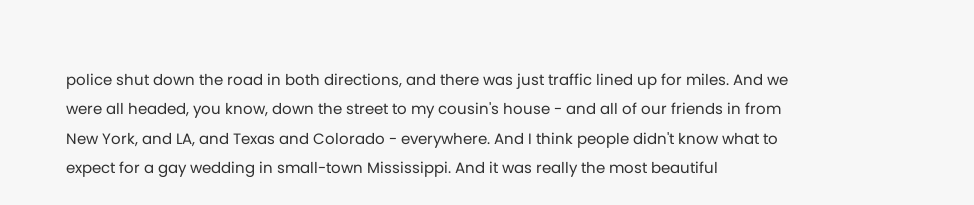police shut down the road in both directions, and there was just traffic lined up for miles. And we were all headed, you know, down the street to my cousin's house - and all of our friends in from New York, and LA, and Texas and Colorado - everywhere. And I think people didn't know what to expect for a gay wedding in small-town Mississippi. And it was really the most beautiful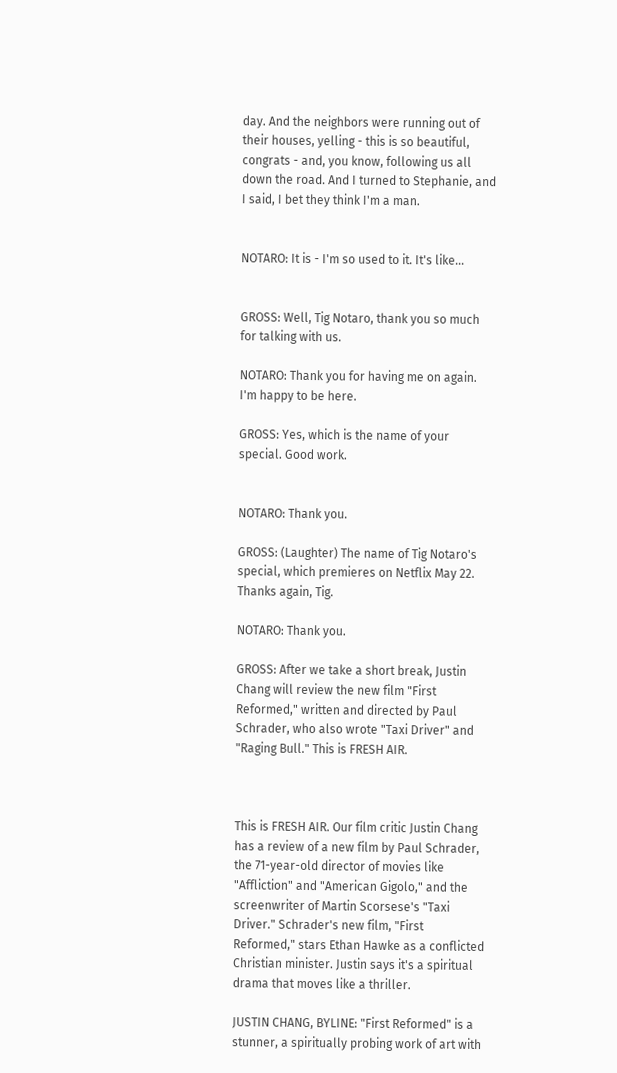day. And the neighbors were running out of their houses, yelling - this is so beautiful, congrats - and, you know, following us all down the road. And I turned to Stephanie, and I said, I bet they think I'm a man.


NOTARO: It is - I'm so used to it. It's like...


GROSS: Well, Tig Notaro, thank you so much for talking with us.

NOTARO: Thank you for having me on again. I'm happy to be here.

GROSS: Yes, which is the name of your special. Good work.


NOTARO: Thank you.

GROSS: (Laughter) The name of Tig Notaro's special, which premieres on Netflix May 22. Thanks again, Tig.

NOTARO: Thank you.

GROSS: After we take a short break, Justin Chang will review the new film "First Reformed," written and directed by Paul Schrader, who also wrote "Taxi Driver" and "Raging Bull." This is FRESH AIR.



This is FRESH AIR. Our film critic Justin Chang has a review of a new film by Paul Schrader, the 71-year-old director of movies like "Affliction" and "American Gigolo," and the screenwriter of Martin Scorsese's "Taxi Driver." Schrader's new film, "First Reformed," stars Ethan Hawke as a conflicted Christian minister. Justin says it's a spiritual drama that moves like a thriller.

JUSTIN CHANG, BYLINE: "First Reformed" is a stunner, a spiritually probing work of art with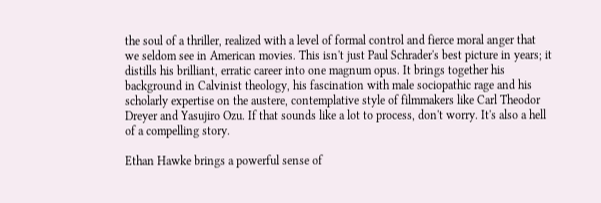the soul of a thriller, realized with a level of formal control and fierce moral anger that we seldom see in American movies. This isn't just Paul Schrader's best picture in years; it distills his brilliant, erratic career into one magnum opus. It brings together his background in Calvinist theology, his fascination with male sociopathic rage and his scholarly expertise on the austere, contemplative style of filmmakers like Carl Theodor Dreyer and Yasujiro Ozu. If that sounds like a lot to process, don't worry. It's also a hell of a compelling story.

Ethan Hawke brings a powerful sense of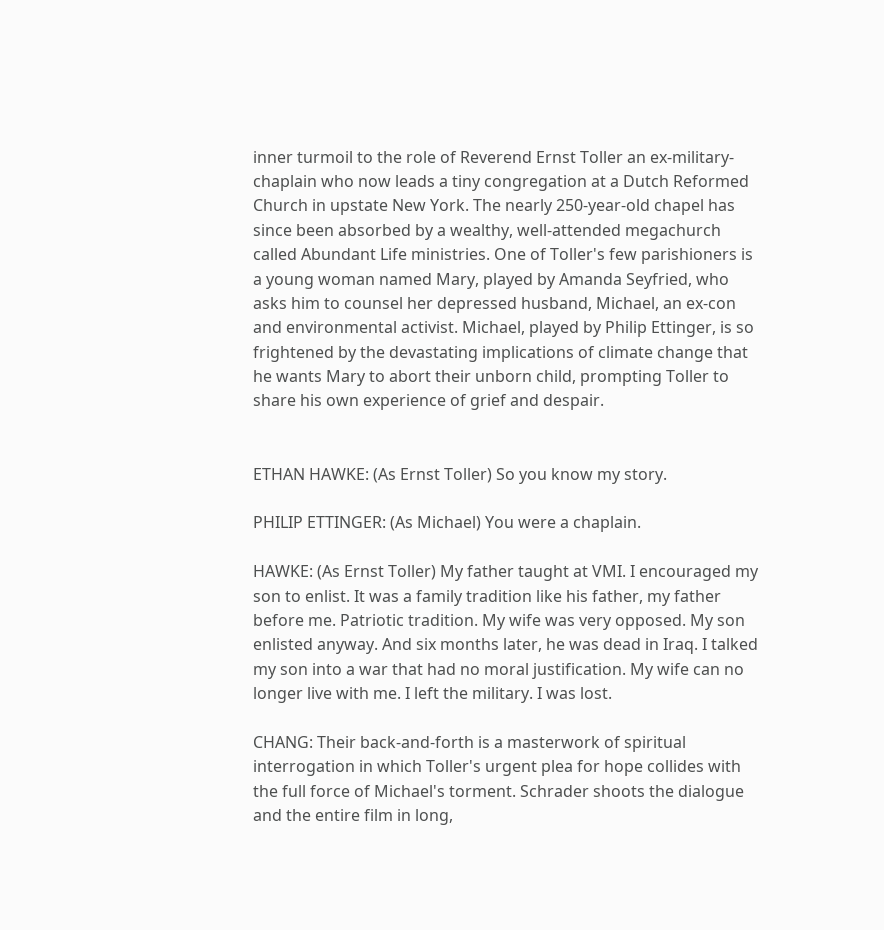inner turmoil to the role of Reverend Ernst Toller an ex-military-chaplain who now leads a tiny congregation at a Dutch Reformed Church in upstate New York. The nearly 250-year-old chapel has since been absorbed by a wealthy, well-attended megachurch called Abundant Life ministries. One of Toller's few parishioners is a young woman named Mary, played by Amanda Seyfried, who asks him to counsel her depressed husband, Michael, an ex-con and environmental activist. Michael, played by Philip Ettinger, is so frightened by the devastating implications of climate change that he wants Mary to abort their unborn child, prompting Toller to share his own experience of grief and despair.


ETHAN HAWKE: (As Ernst Toller) So you know my story.

PHILIP ETTINGER: (As Michael) You were a chaplain.

HAWKE: (As Ernst Toller) My father taught at VMI. I encouraged my son to enlist. It was a family tradition like his father, my father before me. Patriotic tradition. My wife was very opposed. My son enlisted anyway. And six months later, he was dead in Iraq. I talked my son into a war that had no moral justification. My wife can no longer live with me. I left the military. I was lost.

CHANG: Their back-and-forth is a masterwork of spiritual interrogation in which Toller's urgent plea for hope collides with the full force of Michael's torment. Schrader shoots the dialogue and the entire film in long,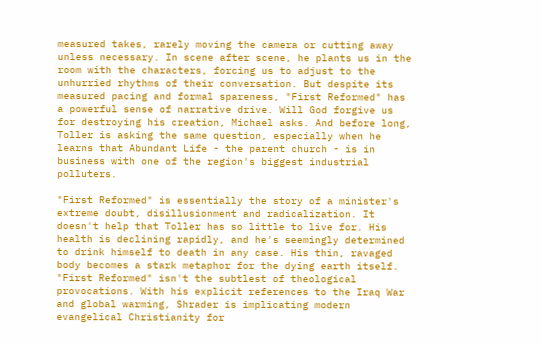measured takes, rarely moving the camera or cutting away unless necessary. In scene after scene, he plants us in the room with the characters, forcing us to adjust to the unhurried rhythms of their conversation. But despite its measured pacing and formal spareness, "First Reformed" has a powerful sense of narrative drive. Will God forgive us for destroying his creation, Michael asks. And before long, Toller is asking the same question, especially when he learns that Abundant Life - the parent church - is in business with one of the region's biggest industrial polluters.

"First Reformed" is essentially the story of a minister's extreme doubt, disillusionment and radicalization. It doesn't help that Toller has so little to live for. His health is declining rapidly, and he's seemingly determined to drink himself to death in any case. His thin, ravaged body becomes a stark metaphor for the dying earth itself. "First Reformed" isn't the subtlest of theological provocations. With his explicit references to the Iraq War and global warming, Shrader is implicating modern evangelical Christianity for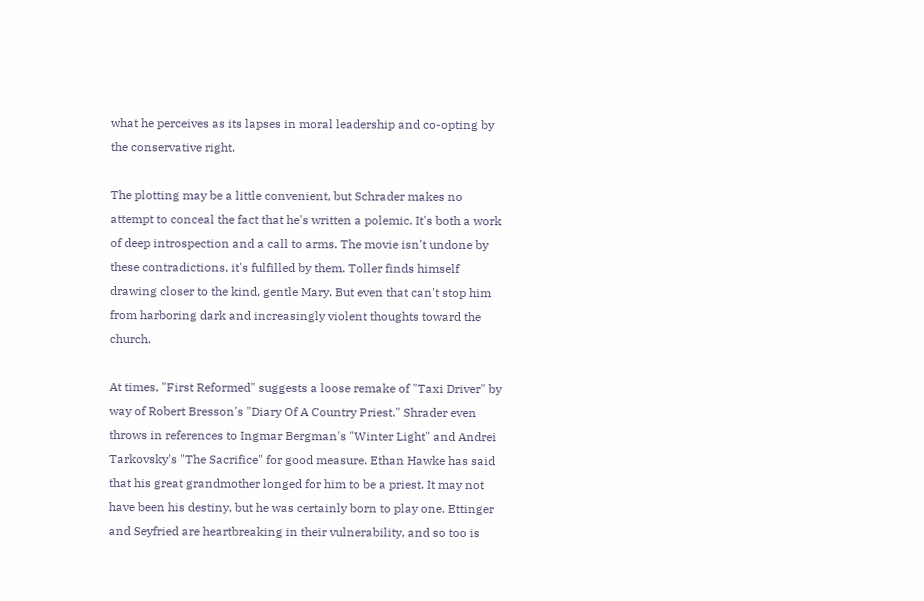what he perceives as its lapses in moral leadership and co-opting by the conservative right.

The plotting may be a little convenient, but Schrader makes no attempt to conceal the fact that he's written a polemic. It's both a work of deep introspection and a call to arms. The movie isn't undone by these contradictions, it's fulfilled by them. Toller finds himself drawing closer to the kind, gentle Mary. But even that can't stop him from harboring dark and increasingly violent thoughts toward the church.

At times, "First Reformed" suggests a loose remake of "Taxi Driver" by way of Robert Bresson's "Diary Of A Country Priest." Shrader even throws in references to Ingmar Bergman's "Winter Light" and Andrei Tarkovsky's "The Sacrifice" for good measure. Ethan Hawke has said that his great grandmother longed for him to be a priest. It may not have been his destiny, but he was certainly born to play one. Ettinger and Seyfried are heartbreaking in their vulnerability, and so too is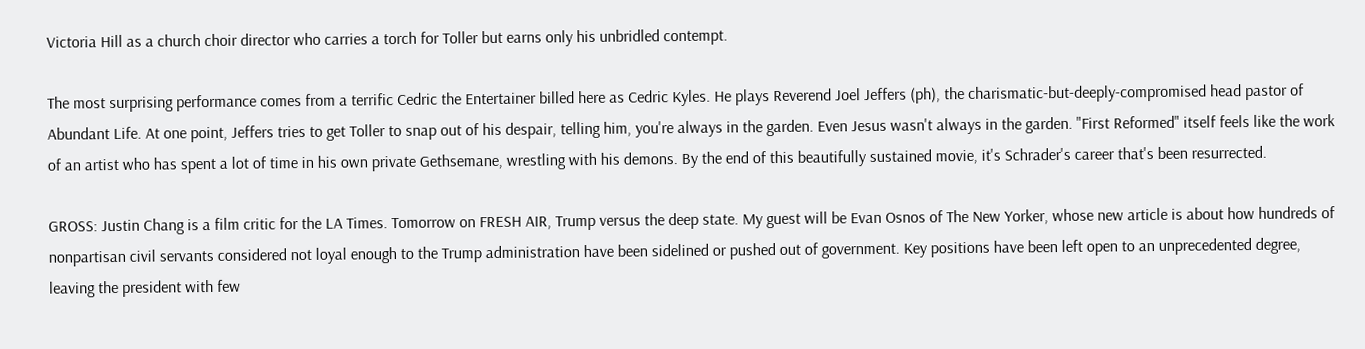Victoria Hill as a church choir director who carries a torch for Toller but earns only his unbridled contempt.

The most surprising performance comes from a terrific Cedric the Entertainer billed here as Cedric Kyles. He plays Reverend Joel Jeffers (ph), the charismatic-but-deeply-compromised head pastor of Abundant Life. At one point, Jeffers tries to get Toller to snap out of his despair, telling him, you're always in the garden. Even Jesus wasn't always in the garden. "First Reformed" itself feels like the work of an artist who has spent a lot of time in his own private Gethsemane, wrestling with his demons. By the end of this beautifully sustained movie, it's Schrader's career that's been resurrected.

GROSS: Justin Chang is a film critic for the LA Times. Tomorrow on FRESH AIR, Trump versus the deep state. My guest will be Evan Osnos of The New Yorker, whose new article is about how hundreds of nonpartisan civil servants considered not loyal enough to the Trump administration have been sidelined or pushed out of government. Key positions have been left open to an unprecedented degree, leaving the president with few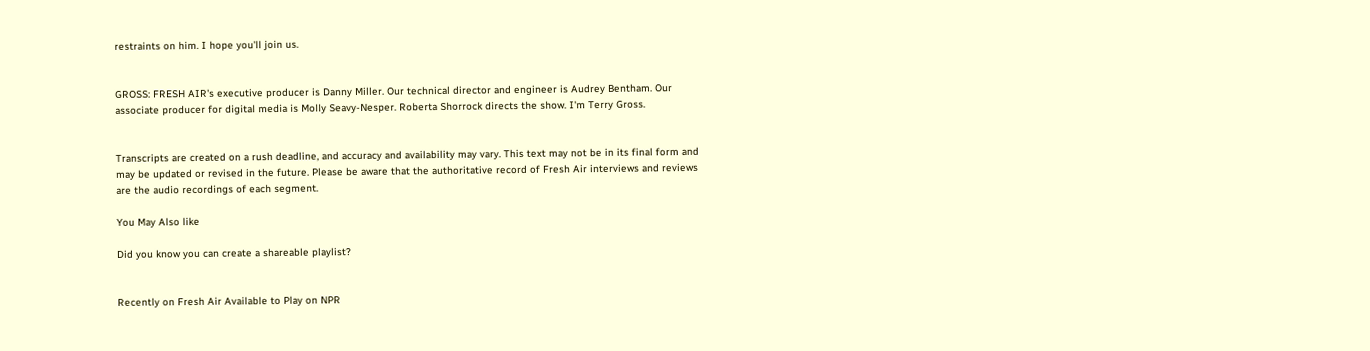restraints on him. I hope you'll join us.


GROSS: FRESH AIR's executive producer is Danny Miller. Our technical director and engineer is Audrey Bentham. Our associate producer for digital media is Molly Seavy-Nesper. Roberta Shorrock directs the show. I'm Terry Gross.


Transcripts are created on a rush deadline, and accuracy and availability may vary. This text may not be in its final form and may be updated or revised in the future. Please be aware that the authoritative record of Fresh Air interviews and reviews are the audio recordings of each segment.

You May Also like

Did you know you can create a shareable playlist?


Recently on Fresh Air Available to Play on NPR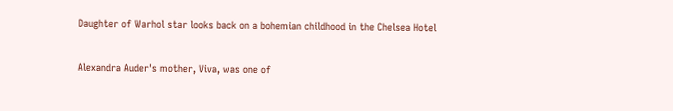Daughter of Warhol star looks back on a bohemian childhood in the Chelsea Hotel

Alexandra Auder's mother, Viva, was one of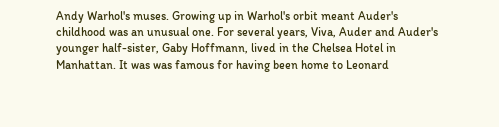Andy Warhol's muses. Growing up in Warhol's orbit meant Auder's childhood was an unusual one. For several years, Viva, Auder and Auder's younger half-sister, Gaby Hoffmann, lived in the Chelsea Hotel in Manhattan. It was was famous for having been home to Leonard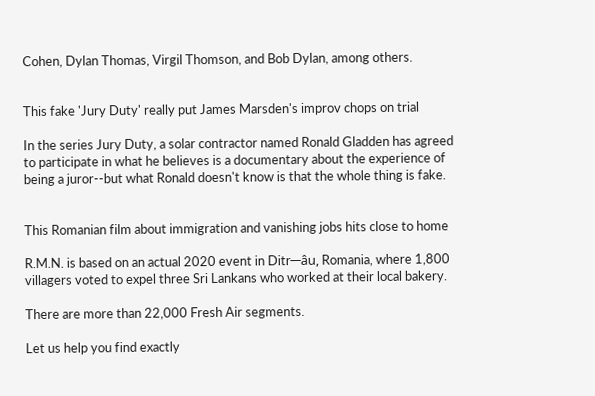Cohen, Dylan Thomas, Virgil Thomson, and Bob Dylan, among others.


This fake 'Jury Duty' really put James Marsden's improv chops on trial

In the series Jury Duty, a solar contractor named Ronald Gladden has agreed to participate in what he believes is a documentary about the experience of being a juror--but what Ronald doesn't know is that the whole thing is fake.


This Romanian film about immigration and vanishing jobs hits close to home

R.M.N. is based on an actual 2020 event in Ditr─âu, Romania, where 1,800 villagers voted to expel three Sri Lankans who worked at their local bakery.

There are more than 22,000 Fresh Air segments.

Let us help you find exactly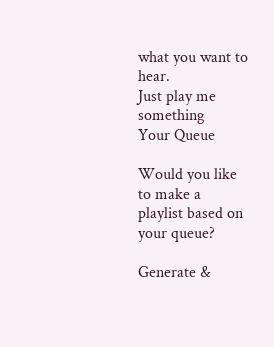what you want to hear.
Just play me something
Your Queue

Would you like to make a playlist based on your queue?

Generate &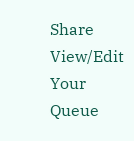Share View/Edit Your Queue